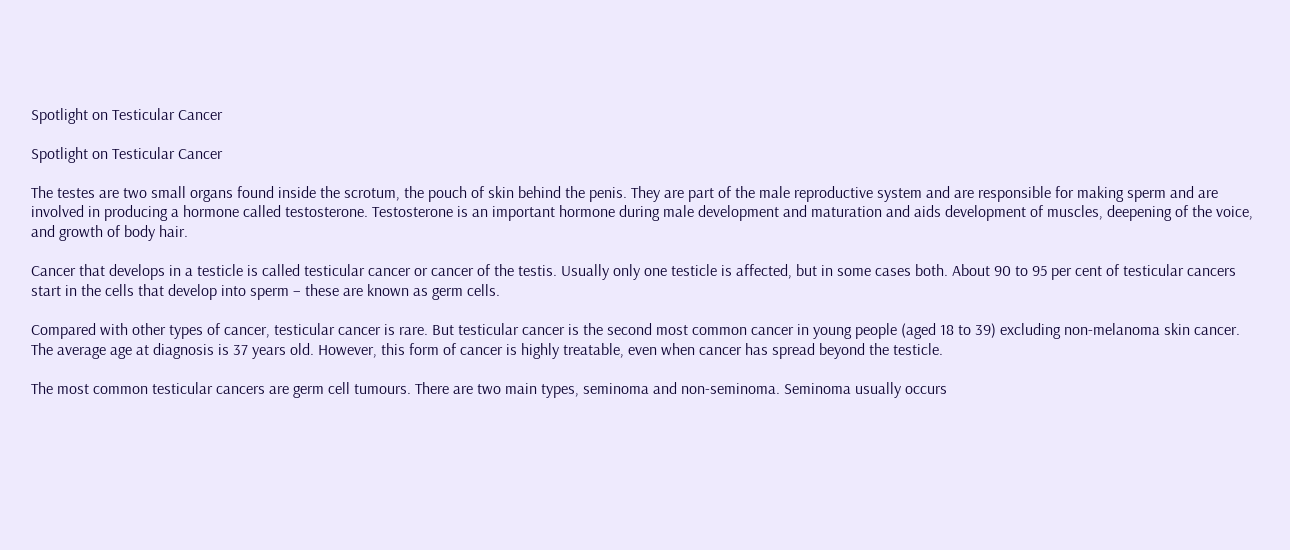Spotlight on Testicular Cancer

Spotlight on Testicular Cancer

The testes are two small organs found inside the scrotum, the pouch of skin behind the penis. They are part of the male reproductive system and are responsible for making sperm and are involved in producing a hormone called testosterone. Testosterone is an important hormone during male development and maturation and aids development of muscles, deepening of the voice, and growth of body hair.

Cancer that develops in a testicle is called testicular cancer or cancer of the testis. Usually only one testicle is affected, but in some cases both. About 90 to 95 per cent of testicular cancers start in the cells that develop into sperm – these are known as germ cells.

Compared with other types of cancer, testicular cancer is rare. But testicular cancer is the second most common cancer in young people (aged 18 to 39) excluding non-melanoma skin cancer. The average age at diagnosis is 37 years old. However, this form of cancer is highly treatable, even when cancer has spread beyond the testicle.

The most common testicular cancers are germ cell tumours. There are two main types, seminoma and non-seminoma. Seminoma usually occurs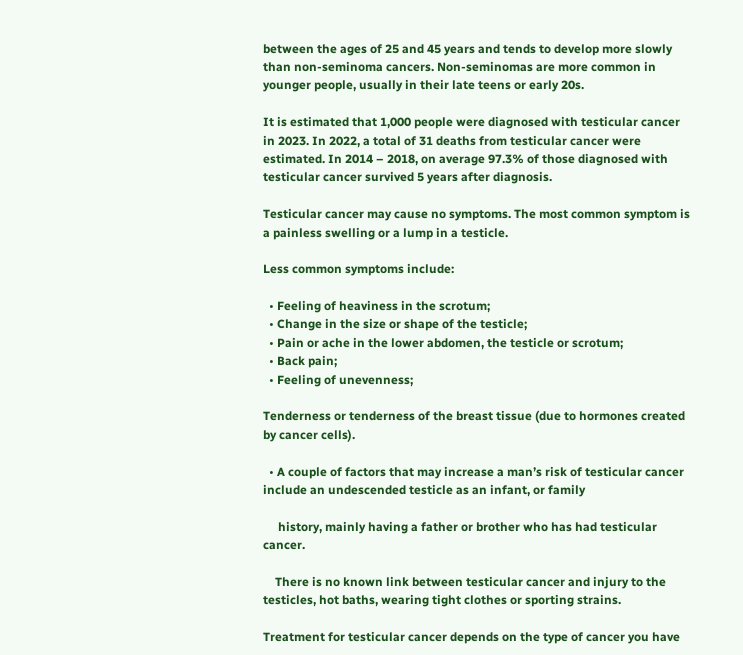between the ages of 25 and 45 years and tends to develop more slowly than non-seminoma cancers. Non-seminomas are more common in younger people, usually in their late teens or early 20s.

It is estimated that 1,000 people were diagnosed with testicular cancer in 2023. In 2022, a total of 31 deaths from testicular cancer were estimated. In 2014 – 2018, on average 97.3% of those diagnosed with testicular cancer survived 5 years after diagnosis.

Testicular cancer may cause no symptoms. The most common symptom is a painless swelling or a lump in a testicle.

Less common symptoms include:

  • Feeling of heaviness in the scrotum;
  • Change in the size or shape of the testicle;
  • Pain or ache in the lower abdomen, the testicle or scrotum;
  • Back pain;
  • Feeling of unevenness;

Tenderness or tenderness of the breast tissue (due to hormones created by cancer cells).

  • A couple of factors that may increase a man’s risk of testicular cancer include an undescended testicle as an infant, or family

     history, mainly having a father or brother who has had testicular cancer.

    There is no known link between testicular cancer and injury to the testicles, hot baths, wearing tight clothes or sporting strains.

Treatment for testicular cancer depends on the type of cancer you have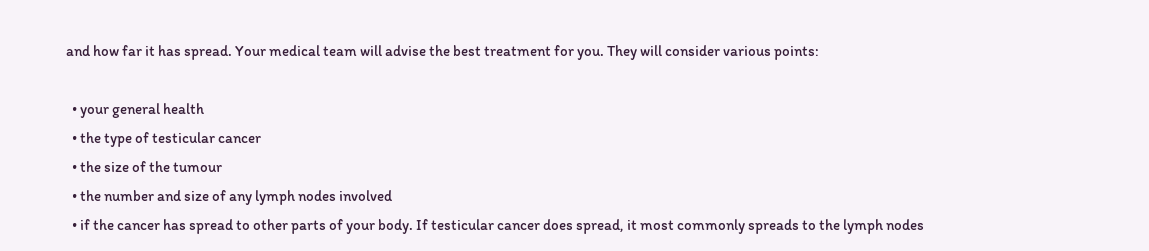and how far it has spread. Your medical team will advise the best treatment for you. They will consider various points:

  • your general health
  • the type of testicular cancer
  • the size of the tumour
  • the number and size of any lymph nodes involved
  • if the cancer has spread to other parts of your body. If testicular cancer does spread, it most commonly spreads to the lymph nodes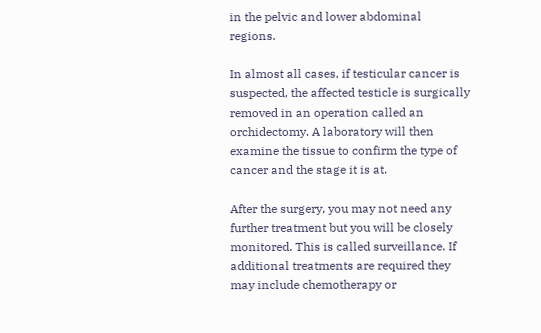in the pelvic and lower abdominal regions.

In almost all cases, if testicular cancer is suspected, the affected testicle is surgically removed in an operation called an orchidectomy. A laboratory will then examine the tissue to confirm the type of cancer and the stage it is at.

After the surgery, you may not need any further treatment but you will be closely monitored. This is called surveillance. If additional treatments are required they may include chemotherapy or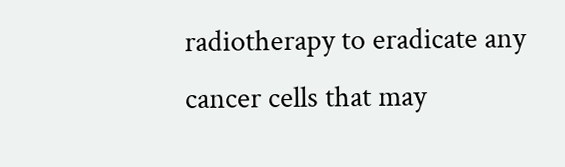radiotherapy to eradicate any cancer cells that may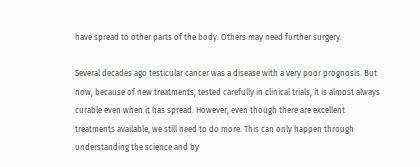have spread to other parts of the body. Others may need further surgery.

Several decades ago testicular cancer was a disease with a very poor prognosis. But now, because of new treatments, tested carefully in clinical trials, it is almost always curable even when it has spread. However, even though there are excellent treatments available, we still need to do more. This can only happen through understanding the science and by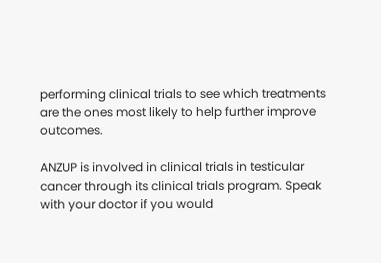performing clinical trials to see which treatments are the ones most likely to help further improve outcomes.

ANZUP is involved in clinical trials in testicular cancer through its clinical trials program. Speak with your doctor if you would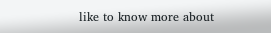like to know more about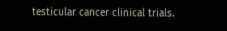testicular cancer clinical trials.